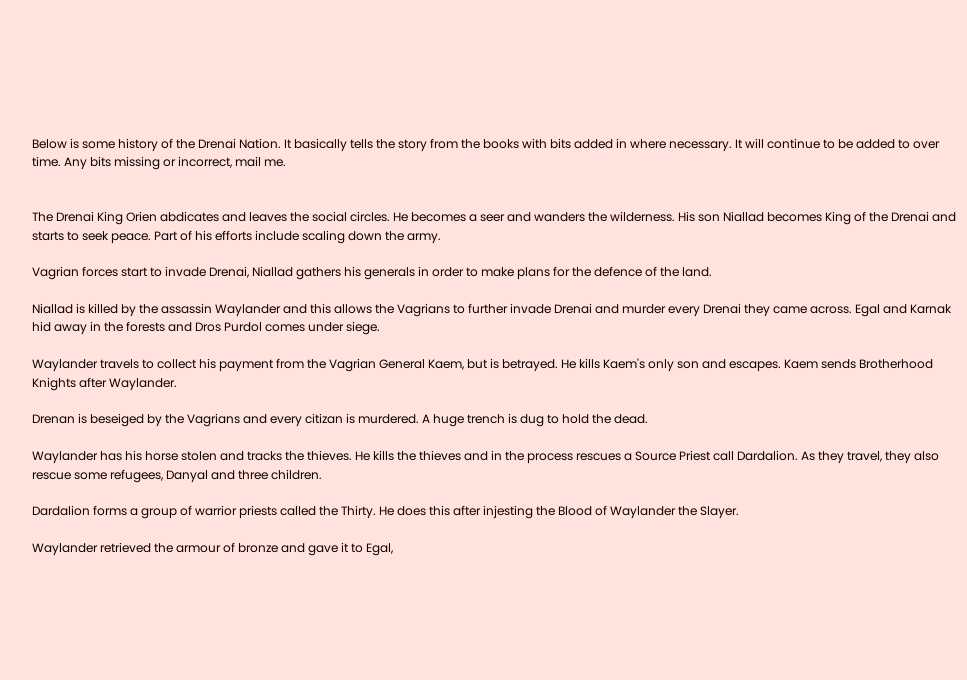Below is some history of the Drenai Nation. It basically tells the story from the books with bits added in where necessary. It will continue to be added to over time. Any bits missing or incorrect, mail me.


The Drenai King Orien abdicates and leaves the social circles. He becomes a seer and wanders the wilderness. His son Niallad becomes King of the Drenai and starts to seek peace. Part of his efforts include scaling down the army.

Vagrian forces start to invade Drenai, Niallad gathers his generals in order to make plans for the defence of the land.

Niallad is killed by the assassin Waylander and this allows the Vagrians to further invade Drenai and murder every Drenai they came across. Egal and Karnak hid away in the forests and Dros Purdol comes under siege.

Waylander travels to collect his payment from the Vagrian General Kaem, but is betrayed. He kills Kaem's only son and escapes. Kaem sends Brotherhood Knights after Waylander.

Drenan is beseiged by the Vagrians and every citizan is murdered. A huge trench is dug to hold the dead.

Waylander has his horse stolen and tracks the thieves. He kills the thieves and in the process rescues a Source Priest call Dardalion. As they travel, they also rescue some refugees, Danyal and three children.

Dardalion forms a group of warrior priests called the Thirty. He does this after injesting the Blood of Waylander the Slayer.

Waylander retrieved the armour of bronze and gave it to Egal,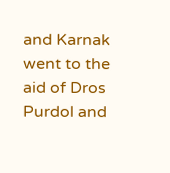and Karnak went to the aid of Dros Purdol and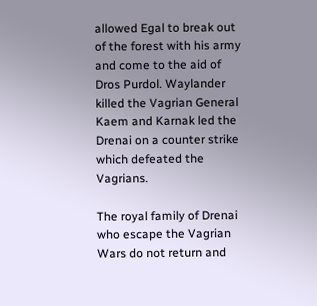allowed Egal to break out of the forest with his army and come to the aid of Dros Purdol. Waylander killed the Vagrian General Kaem and Karnak led the Drenai on a counter strike which defeated the Vagrians.

The royal family of Drenai who escape the Vagrian Wars do not return and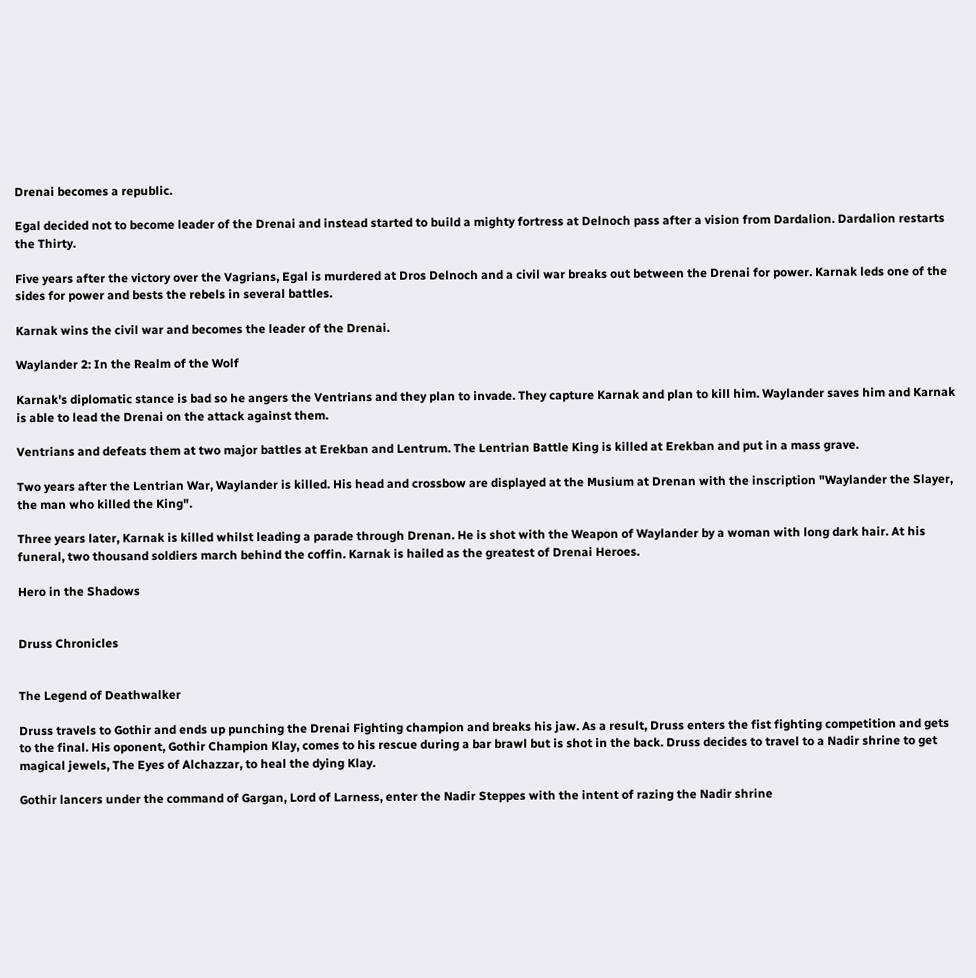Drenai becomes a republic.

Egal decided not to become leader of the Drenai and instead started to build a mighty fortress at Delnoch pass after a vision from Dardalion. Dardalion restarts the Thirty.

Five years after the victory over the Vagrians, Egal is murdered at Dros Delnoch and a civil war breaks out between the Drenai for power. Karnak leds one of the sides for power and bests the rebels in several battles.

Karnak wins the civil war and becomes the leader of the Drenai.

Waylander 2: In the Realm of the Wolf

Karnak's diplomatic stance is bad so he angers the Ventrians and they plan to invade. They capture Karnak and plan to kill him. Waylander saves him and Karnak is able to lead the Drenai on the attack against them.

Ventrians and defeats them at two major battles at Erekban and Lentrum. The Lentrian Battle King is killed at Erekban and put in a mass grave.

Two years after the Lentrian War, Waylander is killed. His head and crossbow are displayed at the Musium at Drenan with the inscription "Waylander the Slayer, the man who killed the King".

Three years later, Karnak is killed whilst leading a parade through Drenan. He is shot with the Weapon of Waylander by a woman with long dark hair. At his funeral, two thousand soldiers march behind the coffin. Karnak is hailed as the greatest of Drenai Heroes.

Hero in the Shadows


Druss Chronicles


The Legend of Deathwalker

Druss travels to Gothir and ends up punching the Drenai Fighting champion and breaks his jaw. As a result, Druss enters the fist fighting competition and gets to the final. His oponent, Gothir Champion Klay, comes to his rescue during a bar brawl but is shot in the back. Druss decides to travel to a Nadir shrine to get magical jewels, The Eyes of Alchazzar, to heal the dying Klay.

Gothir lancers under the command of Gargan, Lord of Larness, enter the Nadir Steppes with the intent of razing the Nadir shrine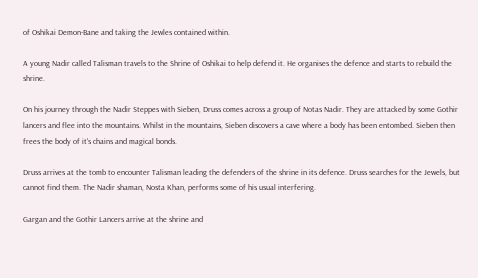of Oshikai Demon-Bane and taking the Jewles contained within.

A young Nadir called Talisman travels to the Shrine of Oshikai to help defend it. He organises the defence and starts to rebuild the shrine.

On his journey through the Nadir Steppes with Sieben, Druss comes across a group of Notas Nadir. They are attacked by some Gothir lancers and flee into the mountains. Whilst in the mountains, Sieben discovers a cave where a body has been entombed. Sieben then frees the body of it's chains and magical bonds.

Druss arrives at the tomb to encounter Talisman leading the defenders of the shrine in its defence. Druss searches for the Jewels, but cannot find them. The Nadir shaman, Nosta Khan, performs some of his usual interfering.

Gargan and the Gothir Lancers arrive at the shrine and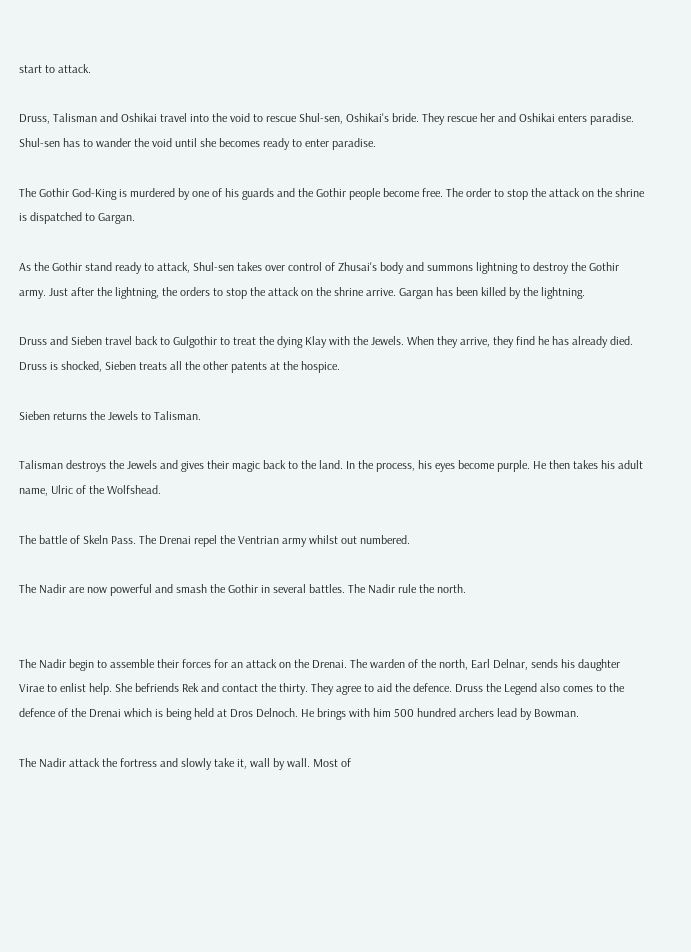start to attack.

Druss, Talisman and Oshikai travel into the void to rescue Shul-sen, Oshikai's bride. They rescue her and Oshikai enters paradise. Shul-sen has to wander the void until she becomes ready to enter paradise.

The Gothir God-King is murdered by one of his guards and the Gothir people become free. The order to stop the attack on the shrine is dispatched to Gargan.

As the Gothir stand ready to attack, Shul-sen takes over control of Zhusai's body and summons lightning to destroy the Gothir army. Just after the lightning, the orders to stop the attack on the shrine arrive. Gargan has been killed by the lightning.

Druss and Sieben travel back to Gulgothir to treat the dying Klay with the Jewels. When they arrive, they find he has already died. Druss is shocked, Sieben treats all the other patents at the hospice.

Sieben returns the Jewels to Talisman.

Talisman destroys the Jewels and gives their magic back to the land. In the process, his eyes become purple. He then takes his adult name, Ulric of the Wolfshead.

The battle of Skeln Pass. The Drenai repel the Ventrian army whilst out numbered.

The Nadir are now powerful and smash the Gothir in several battles. The Nadir rule the north.


The Nadir begin to assemble their forces for an attack on the Drenai. The warden of the north, Earl Delnar, sends his daughter Virae to enlist help. She befriends Rek and contact the thirty. They agree to aid the defence. Druss the Legend also comes to the defence of the Drenai which is being held at Dros Delnoch. He brings with him 500 hundred archers lead by Bowman.

The Nadir attack the fortress and slowly take it, wall by wall. Most of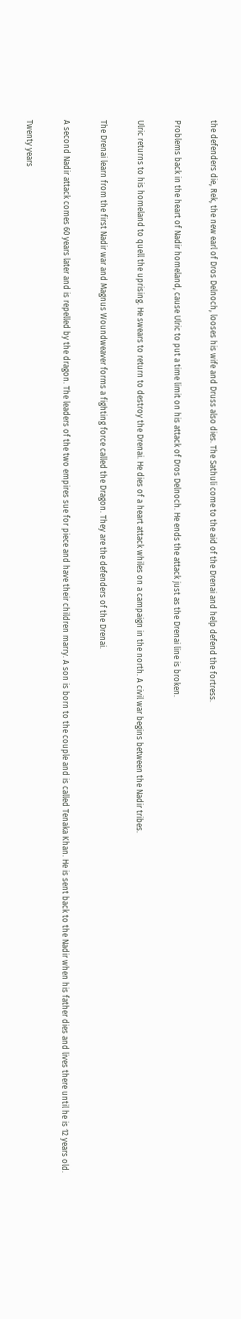the defenders die, Rek, the new earl of Dros Delnoch, looses his wife and Druss also dies. The Sathuli come to the aid of the Drenai and help defend the fortress.

Problems back in the heart of Nadir homeland, cause Ulric to put a time limit on his attack of Dros Delnoch. He ends the attack just as the Drenai line is broken.

Ulric returns to his homeland to quell the uprising. He swears to return to destroy the Drenai. He dies of a heart attack whiles on a campaign in the north. A civil war begins between the Nadir tribes.

The Drenai learn from the first Nadir war and Magnus Woundweaver forms a fighting force called the Dragon. They are the defenders of the Drenai.

A second Nadir attack comes 60 years later and is repelled by the dragon. The leaders of the two empires sue for piece and have their children marry. A son is born to the couple and is called Tenaka Khan. He is sent back to the Nadir when his father dies and lives there until he is 12 years old.

Twenty years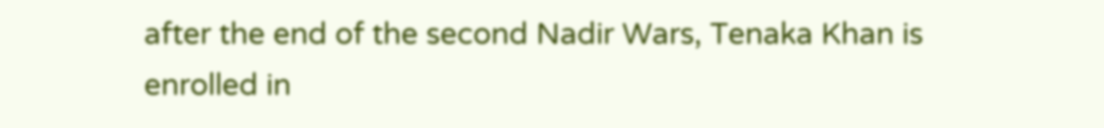after the end of the second Nadir Wars, Tenaka Khan is enrolled in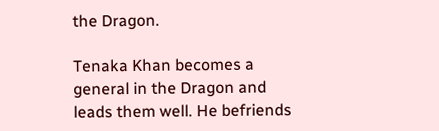the Dragon.

Tenaka Khan becomes a general in the Dragon and leads them well. He befriends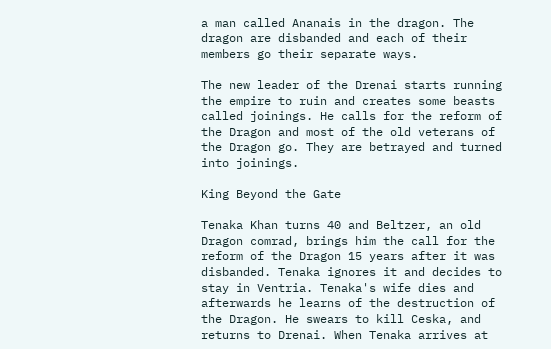a man called Ananais in the dragon. The dragon are disbanded and each of their members go their separate ways.

The new leader of the Drenai starts running the empire to ruin and creates some beasts called joinings. He calls for the reform of the Dragon and most of the old veterans of the Dragon go. They are betrayed and turned into joinings.

King Beyond the Gate

Tenaka Khan turns 40 and Beltzer, an old Dragon comrad, brings him the call for the reform of the Dragon 15 years after it was disbanded. Tenaka ignores it and decides to stay in Ventria. Tenaka's wife dies and afterwards he learns of the destruction of the Dragon. He swears to kill Ceska, and returns to Drenai. When Tenaka arrives at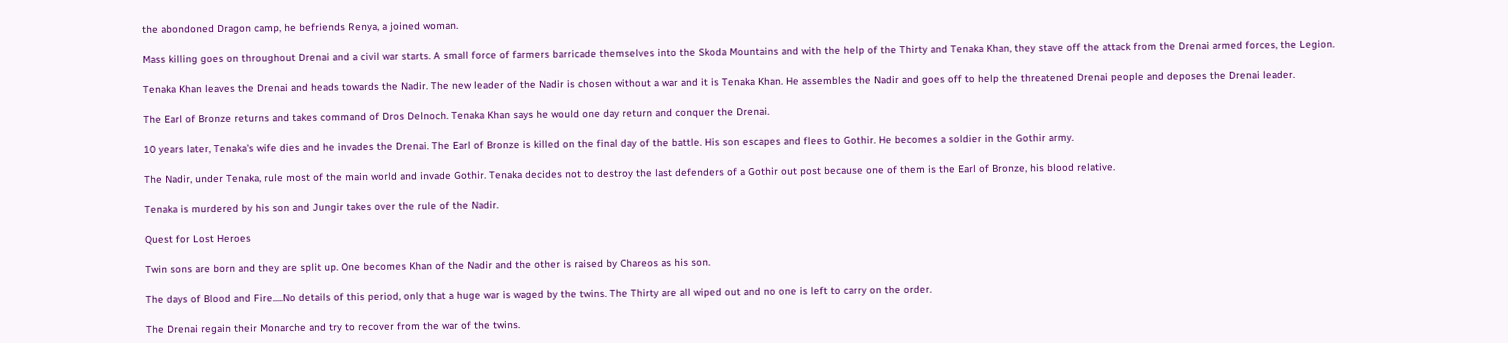the abondoned Dragon camp, he befriends Renya, a joined woman.

Mass killing goes on throughout Drenai and a civil war starts. A small force of farmers barricade themselves into the Skoda Mountains and with the help of the Thirty and Tenaka Khan, they stave off the attack from the Drenai armed forces, the Legion.

Tenaka Khan leaves the Drenai and heads towards the Nadir. The new leader of the Nadir is chosen without a war and it is Tenaka Khan. He assembles the Nadir and goes off to help the threatened Drenai people and deposes the Drenai leader.

The Earl of Bronze returns and takes command of Dros Delnoch. Tenaka Khan says he would one day return and conquer the Drenai.

10 years later, Tenaka's wife dies and he invades the Drenai. The Earl of Bronze is killed on the final day of the battle. His son escapes and flees to Gothir. He becomes a soldier in the Gothir army.

The Nadir, under Tenaka, rule most of the main world and invade Gothir. Tenaka decides not to destroy the last defenders of a Gothir out post because one of them is the Earl of Bronze, his blood relative.

Tenaka is murdered by his son and Jungir takes over the rule of the Nadir.

Quest for Lost Heroes

Twin sons are born and they are split up. One becomes Khan of the Nadir and the other is raised by Chareos as his son.

The days of Blood and Fire.....No details of this period, only that a huge war is waged by the twins. The Thirty are all wiped out and no one is left to carry on the order.

The Drenai regain their Monarche and try to recover from the war of the twins.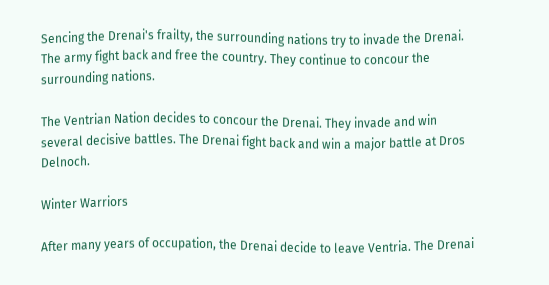Sencing the Drenai's frailty, the surrounding nations try to invade the Drenai. The army fight back and free the country. They continue to concour the surrounding nations.

The Ventrian Nation decides to concour the Drenai. They invade and win several decisive battles. The Drenai fight back and win a major battle at Dros Delnoch.

Winter Warriors

After many years of occupation, the Drenai decide to leave Ventria. The Drenai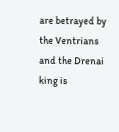are betrayed by the Ventrians and the Drenai king is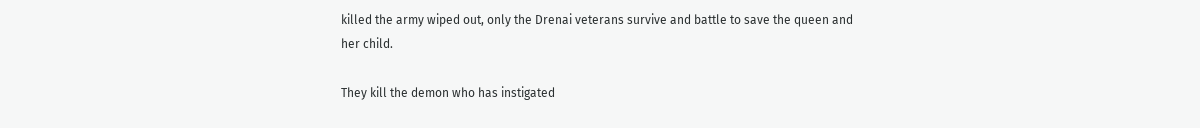killed the army wiped out, only the Drenai veterans survive and battle to save the queen and her child.

They kill the demon who has instigated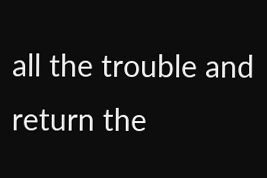all the trouble and return the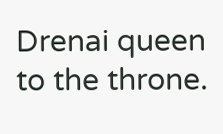Drenai queen to the throne.